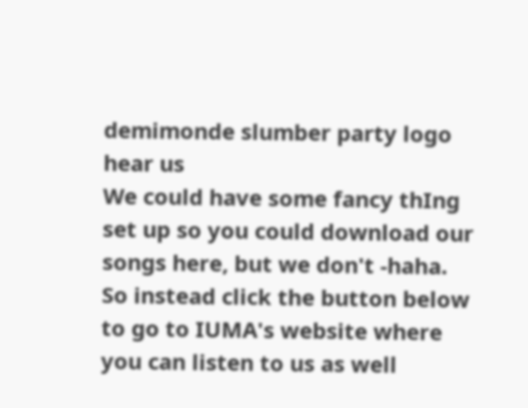demimonde slumber party logo
hear us
We could have some fancy thIng set up so you could download our songs here, but we don't -haha. So instead click the button below to go to IUMA's website where you can listen to us as well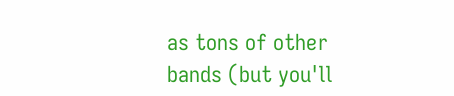as tons of other bands (but you'll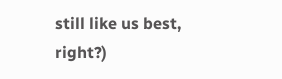still like us best, right?)